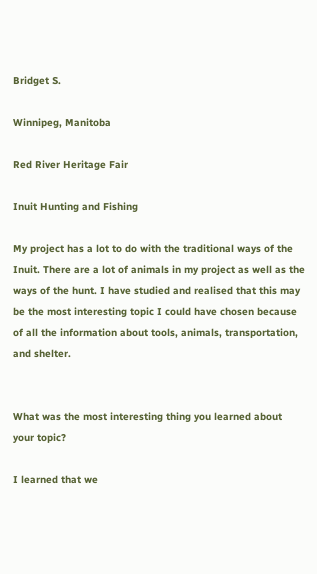Bridget S.

Winnipeg, Manitoba

Red River Heritage Fair

Inuit Hunting and Fishing

My project has a lot to do with the traditional ways of the Inuit. There are a lot of animals in my project as well as the ways of the hunt. I have studied and realised that this may be the most interesting topic I could have chosen because of all the information about tools, animals, transportation, and shelter.


What was the most interesting thing you learned about your topic?

I learned that we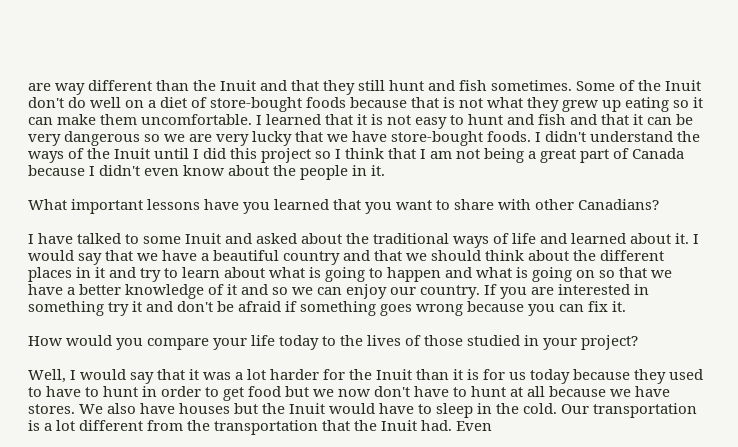are way different than the Inuit and that they still hunt and fish sometimes. Some of the Inuit don't do well on a diet of store-bought foods because that is not what they grew up eating so it can make them uncomfortable. I learned that it is not easy to hunt and fish and that it can be very dangerous so we are very lucky that we have store-bought foods. I didn't understand the ways of the Inuit until I did this project so I think that I am not being a great part of Canada because I didn't even know about the people in it.

What important lessons have you learned that you want to share with other Canadians?

I have talked to some Inuit and asked about the traditional ways of life and learned about it. I would say that we have a beautiful country and that we should think about the different places in it and try to learn about what is going to happen and what is going on so that we have a better knowledge of it and so we can enjoy our country. If you are interested in something try it and don't be afraid if something goes wrong because you can fix it.

How would you compare your life today to the lives of those studied in your project?

Well, I would say that it was a lot harder for the Inuit than it is for us today because they used to have to hunt in order to get food but we now don't have to hunt at all because we have stores. We also have houses but the Inuit would have to sleep in the cold. Our transportation is a lot different from the transportation that the Inuit had. Even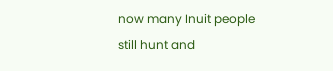now many Inuit people still hunt and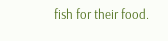fish for their food.